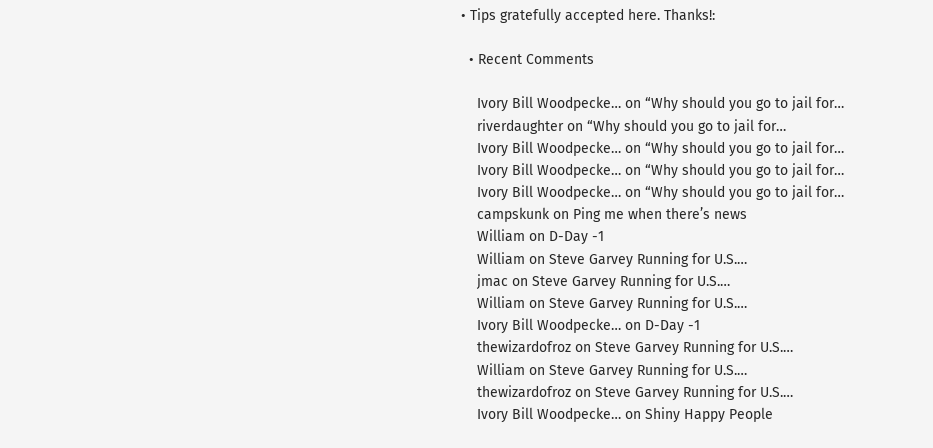• Tips gratefully accepted here. Thanks!:

  • Recent Comments

    Ivory Bill Woodpecke… on “Why should you go to jail for…
    riverdaughter on “Why should you go to jail for…
    Ivory Bill Woodpecke… on “Why should you go to jail for…
    Ivory Bill Woodpecke… on “Why should you go to jail for…
    Ivory Bill Woodpecke… on “Why should you go to jail for…
    campskunk on Ping me when there’s news
    William on D-Day -1
    William on Steve Garvey Running for U.S.…
    jmac on Steve Garvey Running for U.S.…
    William on Steve Garvey Running for U.S.…
    Ivory Bill Woodpecke… on D-Day -1
    thewizardofroz on Steve Garvey Running for U.S.…
    William on Steve Garvey Running for U.S.…
    thewizardofroz on Steve Garvey Running for U.S.…
    Ivory Bill Woodpecke… on Shiny Happy People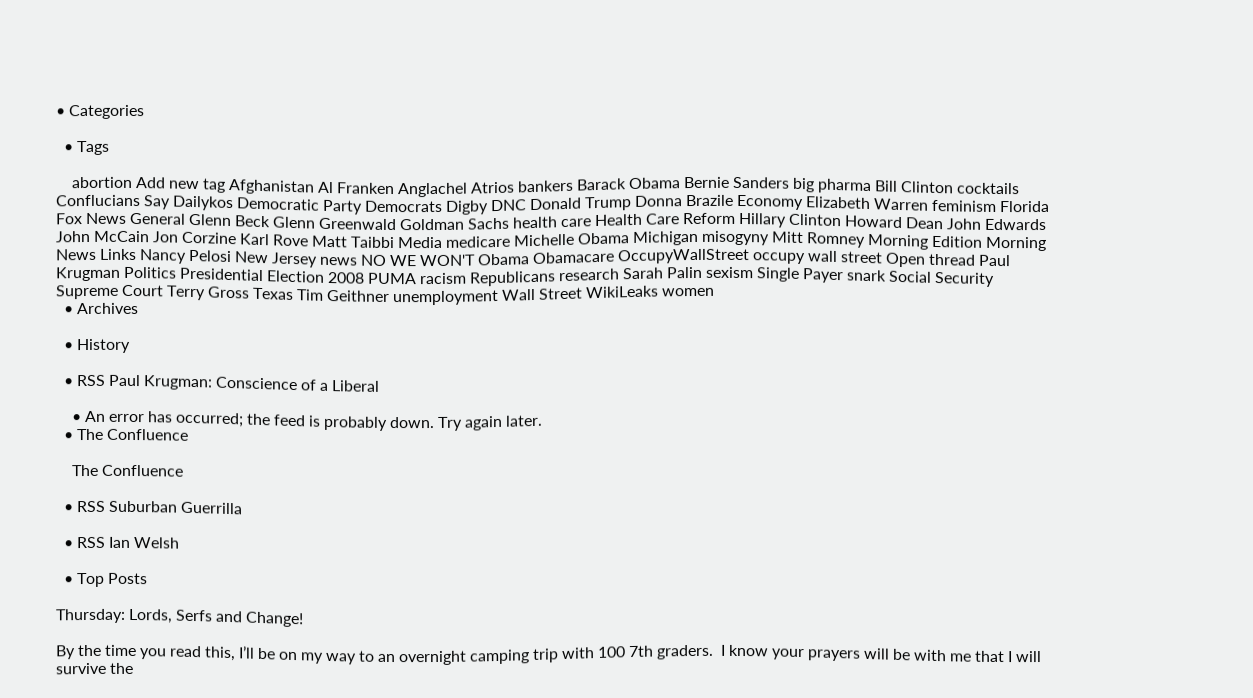• Categories

  • Tags

    abortion Add new tag Afghanistan Al Franken Anglachel Atrios bankers Barack Obama Bernie Sanders big pharma Bill Clinton cocktails Conflucians Say Dailykos Democratic Party Democrats Digby DNC Donald Trump Donna Brazile Economy Elizabeth Warren feminism Florida Fox News General Glenn Beck Glenn Greenwald Goldman Sachs health care Health Care Reform Hillary Clinton Howard Dean John Edwards John McCain Jon Corzine Karl Rove Matt Taibbi Media medicare Michelle Obama Michigan misogyny Mitt Romney Morning Edition Morning News Links Nancy Pelosi New Jersey news NO WE WON'T Obama Obamacare OccupyWallStreet occupy wall street Open thread Paul Krugman Politics Presidential Election 2008 PUMA racism Republicans research Sarah Palin sexism Single Payer snark Social Security Supreme Court Terry Gross Texas Tim Geithner unemployment Wall Street WikiLeaks women
  • Archives

  • History

  • RSS Paul Krugman: Conscience of a Liberal

    • An error has occurred; the feed is probably down. Try again later.
  • The Confluence

    The Confluence

  • RSS Suburban Guerrilla

  • RSS Ian Welsh

  • Top Posts

Thursday: Lords, Serfs and Change!

By the time you read this, I’ll be on my way to an overnight camping trip with 100 7th graders.  I know your prayers will be with me that I will survive the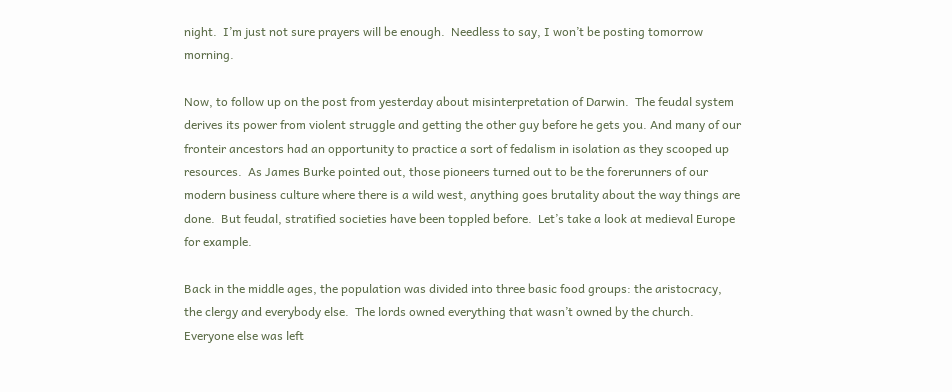night.  I’m just not sure prayers will be enough.  Needless to say, I won’t be posting tomorrow morning.

Now, to follow up on the post from yesterday about misinterpretation of Darwin.  The feudal system derives its power from violent struggle and getting the other guy before he gets you. And many of our fronteir ancestors had an opportunity to practice a sort of fedalism in isolation as they scooped up resources.  As James Burke pointed out, those pioneers turned out to be the forerunners of our modern business culture where there is a wild west, anything goes brutality about the way things are done.  But feudal, stratified societies have been toppled before.  Let’s take a look at medieval Europe for example.

Back in the middle ages, the population was divided into three basic food groups: the aristocracy, the clergy and everybody else.  The lords owned everything that wasn’t owned by the church.  Everyone else was left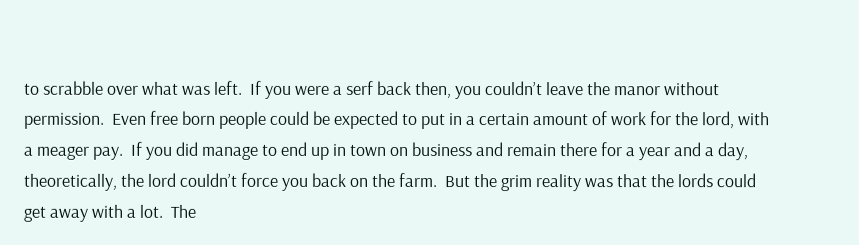to scrabble over what was left.  If you were a serf back then, you couldn’t leave the manor without permission.  Even free born people could be expected to put in a certain amount of work for the lord, with a meager pay.  If you did manage to end up in town on business and remain there for a year and a day, theoretically, the lord couldn’t force you back on the farm.  But the grim reality was that the lords could get away with a lot.  The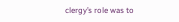clergy’s role was to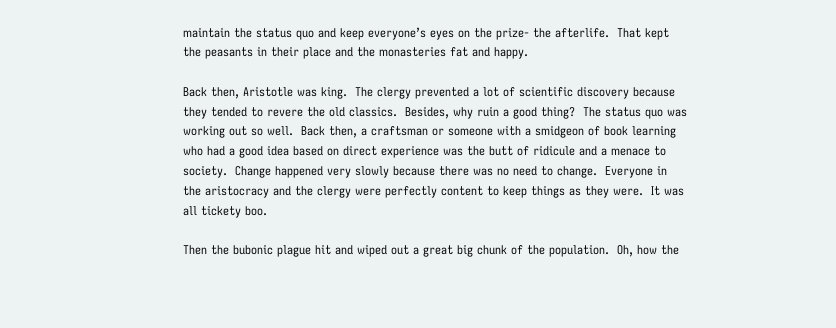maintain the status quo and keep everyone’s eyes on the prize- the afterlife.  That kept the peasants in their place and the monasteries fat and happy.

Back then, Aristotle was king.  The clergy prevented a lot of scientific discovery because they tended to revere the old classics.  Besides, why ruin a good thing?  The status quo was working out so well.  Back then, a craftsman or someone with a smidgeon of book learning who had a good idea based on direct experience was the butt of ridicule and a menace to society.  Change happened very slowly because there was no need to change.  Everyone in the aristocracy and the clergy were perfectly content to keep things as they were.  It was all tickety boo.

Then the bubonic plague hit and wiped out a great big chunk of the population.  Oh, how the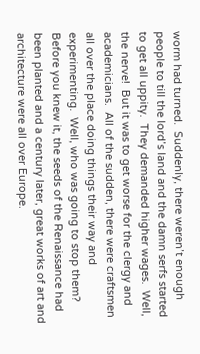worm had turned.  Suddenly, there weren’t enough people to till the lord’s land and the damn serfs started to get all uppity.  They demanded higher wages.  Well, the nerve!  But it was to get worse for the clergy and academicians.  All of the sudden, there were craftsmen all over the place doing things their way and experimenting.  Well, who was going to stop them?  Before you knew it, the seeds of the Renaissance had been planted and a century later, great works of art and architecture were all over Europe.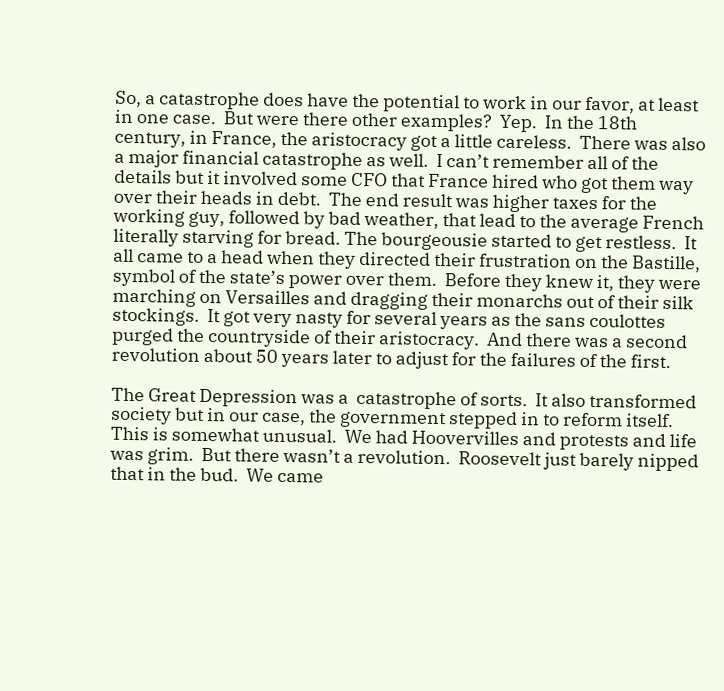So, a catastrophe does have the potential to work in our favor, at least in one case.  But were there other examples?  Yep.  In the 18th century, in France, the aristocracy got a little careless.  There was also a major financial catastrophe as well.  I can’t remember all of the details but it involved some CFO that France hired who got them way over their heads in debt.  The end result was higher taxes for the working guy, followed by bad weather, that lead to the average French literally starving for bread. The bourgeousie started to get restless.  It all came to a head when they directed their frustration on the Bastille, symbol of the state’s power over them.  Before they knew it, they were marching on Versailles and dragging their monarchs out of their silk stockings.  It got very nasty for several years as the sans coulottes purged the countryside of their aristocracy.  And there was a second revolution about 50 years later to adjust for the failures of the first.

The Great Depression was a  catastrophe of sorts.  It also transformed society but in our case, the government stepped in to reform itself.  This is somewhat unusual.  We had Hoovervilles and protests and life was grim.  But there wasn’t a revolution.  Roosevelt just barely nipped that in the bud.  We came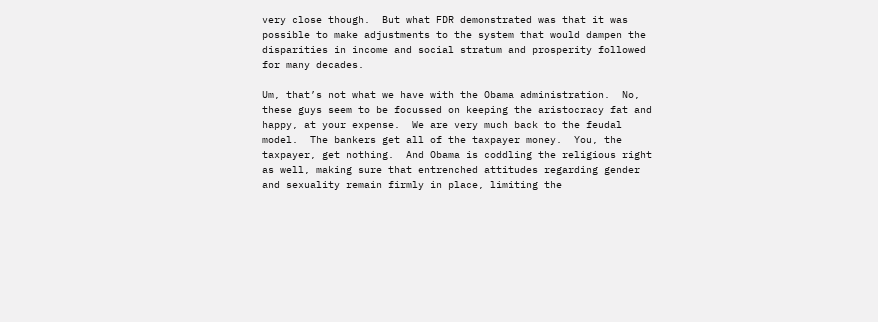very close though.  But what FDR demonstrated was that it was possible to make adjustments to the system that would dampen the disparities in income and social stratum and prosperity followed for many decades.

Um, that’s not what we have with the Obama administration.  No, these guys seem to be focussed on keeping the aristocracy fat and happy, at your expense.  We are very much back to the feudal model.  The bankers get all of the taxpayer money.  You, the taxpayer, get nothing.  And Obama is coddling the religious right as well, making sure that entrenched attitudes regarding gender and sexuality remain firmly in place, limiting the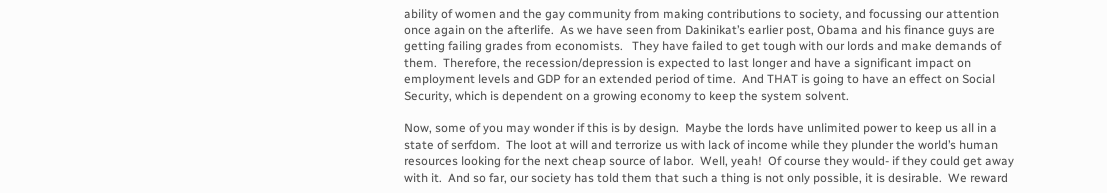ability of women and the gay community from making contributions to society, and focussing our attention once again on the afterlife.  As we have seen from Dakinikat’s earlier post, Obama and his finance guys are getting failing grades from economists.   They have failed to get tough with our lords and make demands of them.  Therefore, the recession/depression is expected to last longer and have a significant impact on employment levels and GDP for an extended period of time.  And THAT is going to have an effect on Social Security, which is dependent on a growing economy to keep the system solvent.

Now, some of you may wonder if this is by design.  Maybe the lords have unlimited power to keep us all in a state of serfdom.  The loot at will and terrorize us with lack of income while they plunder the world’s human resources looking for the next cheap source of labor.  Well, yeah!  Of course they would- if they could get away with it.  And so far, our society has told them that such a thing is not only possible, it is desirable.  We reward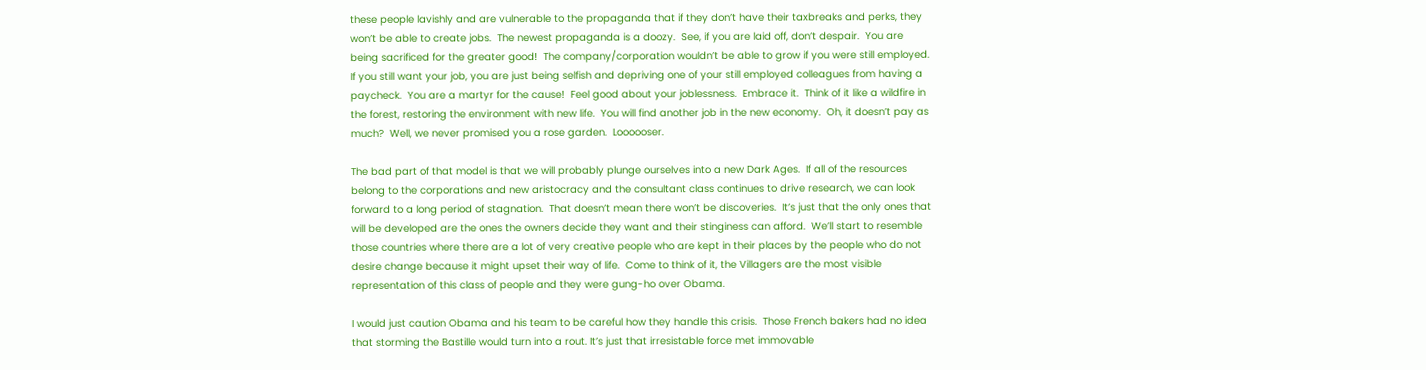these people lavishly and are vulnerable to the propaganda that if they don’t have their taxbreaks and perks, they won’t be able to create jobs.  The newest propaganda is a doozy.  See, if you are laid off, don’t despair.  You are being sacrificed for the greater good!  The company/corporation wouldn’t be able to grow if you were still employed.  If you still want your job, you are just being selfish and depriving one of your still employed colleagues from having a paycheck.  You are a martyr for the cause!  Feel good about your joblessness.  Embrace it.  Think of it like a wildfire in the forest, restoring the environment with new life.  You will find another job in the new economy.  Oh, it doesn’t pay as much?  Well, we never promised you a rose garden.  Loooooser.

The bad part of that model is that we will probably plunge ourselves into a new Dark Ages.  If all of the resources belong to the corporations and new aristocracy and the consultant class continues to drive research, we can look forward to a long period of stagnation.  That doesn’t mean there won’t be discoveries.  It’s just that the only ones that will be developed are the ones the owners decide they want and their stinginess can afford.  We’ll start to resemble those countries where there are a lot of very creative people who are kept in their places by the people who do not desire change because it might upset their way of life.  Come to think of it, the Villagers are the most visible representation of this class of people and they were gung-ho over Obama.

I would just caution Obama and his team to be careful how they handle this crisis.  Those French bakers had no idea that storming the Bastille would turn into a rout. It’s just that irresistable force met immovable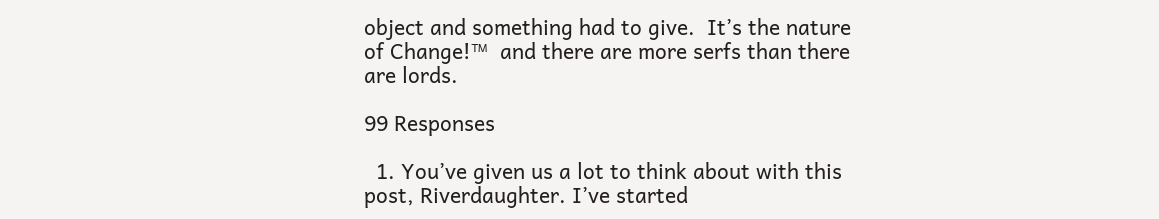object and something had to give.  It’s the nature of Change!™  and there are more serfs than there are lords.

99 Responses

  1. You’ve given us a lot to think about with this post, Riverdaughter. I’ve started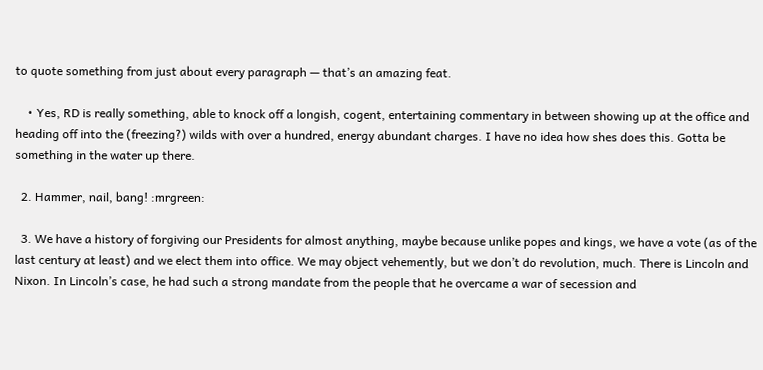to quote something from just about every paragraph — that’s an amazing feat.

    • Yes, RD is really something, able to knock off a longish, cogent, entertaining commentary in between showing up at the office and heading off into the (freezing?) wilds with over a hundred, energy abundant charges. I have no idea how shes does this. Gotta be something in the water up there.

  2. Hammer, nail, bang! :mrgreen:

  3. We have a history of forgiving our Presidents for almost anything, maybe because unlike popes and kings, we have a vote (as of the last century at least) and we elect them into office. We may object vehemently, but we don’t do revolution, much. There is Lincoln and Nixon. In Lincoln’s case, he had such a strong mandate from the people that he overcame a war of secession and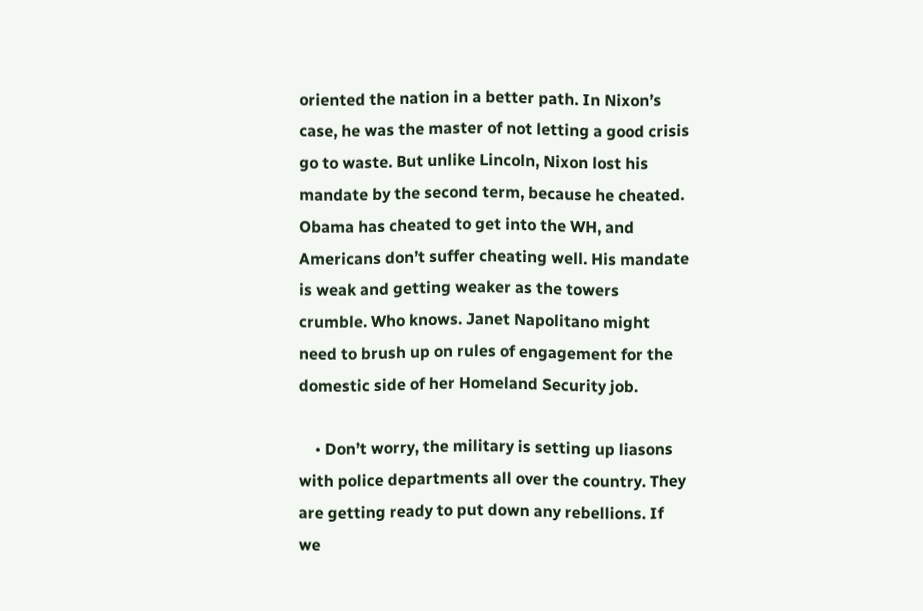oriented the nation in a better path. In Nixon’s case, he was the master of not letting a good crisis go to waste. But unlike Lincoln, Nixon lost his mandate by the second term, because he cheated. Obama has cheated to get into the WH, and Americans don’t suffer cheating well. His mandate is weak and getting weaker as the towers crumble. Who knows. Janet Napolitano might need to brush up on rules of engagement for the domestic side of her Homeland Security job.

    • Don’t worry, the military is setting up liasons with police departments all over the country. They are getting ready to put down any rebellions. If we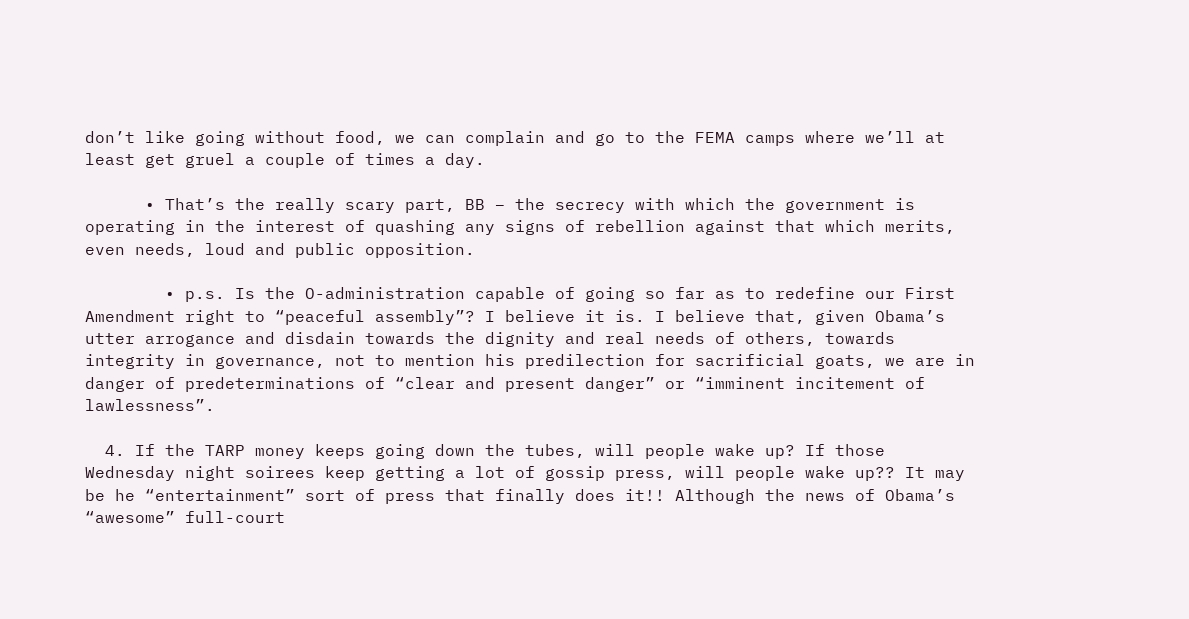don’t like going without food, we can complain and go to the FEMA camps where we’ll at least get gruel a couple of times a day.

      • That’s the really scary part, BB – the secrecy with which the government is operating in the interest of quashing any signs of rebellion against that which merits, even needs, loud and public opposition.

        • p.s. Is the O-administration capable of going so far as to redefine our First Amendment right to “peaceful assembly”? I believe it is. I believe that, given Obama’s utter arrogance and disdain towards the dignity and real needs of others, towards integrity in governance, not to mention his predilection for sacrificial goats, we are in danger of predeterminations of “clear and present danger” or “imminent incitement of lawlessness”.

  4. If the TARP money keeps going down the tubes, will people wake up? If those Wednesday night soirees keep getting a lot of gossip press, will people wake up?? It may be he “entertainment” sort of press that finally does it!! Although the news of Obama’s “awesome” full-court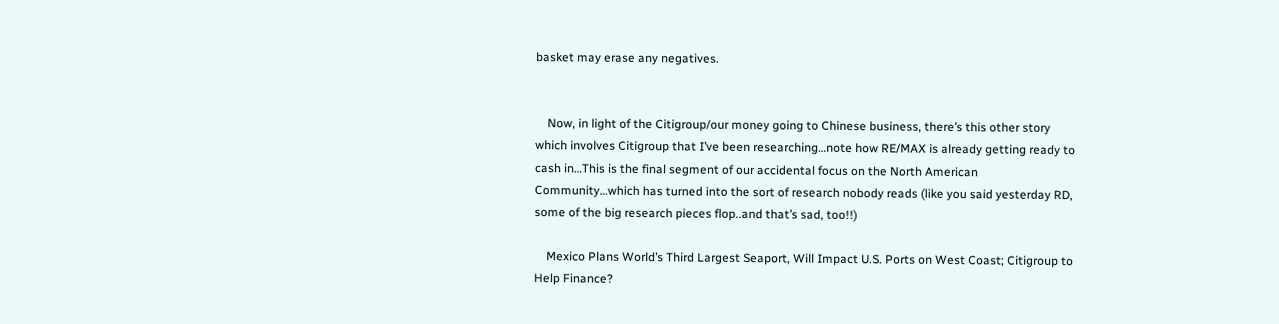basket may erase any negatives.


    Now, in light of the Citigroup/our money going to Chinese business, there’s this other story which involves Citigroup that I’ve been researching…note how RE/MAX is already getting ready to cash in…This is the final segment of our accidental focus on the North American Community…which has turned into the sort of research nobody reads (like you said yesterday RD, some of the big research pieces flop..and that’s sad, too!!)

    Mexico Plans World’s Third Largest Seaport, Will Impact U.S. Ports on West Coast; Citigroup to Help Finance?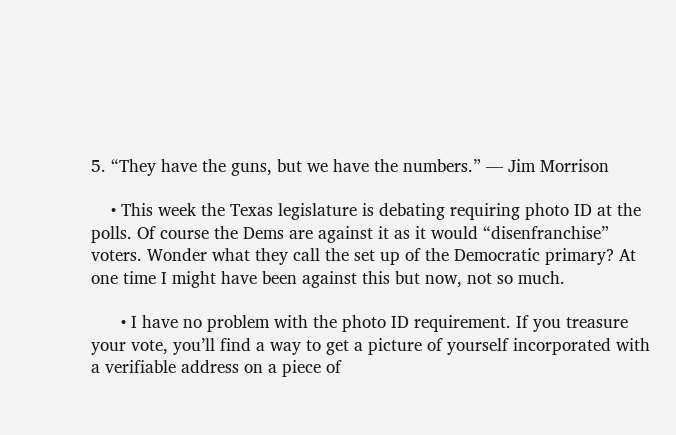5. “They have the guns, but we have the numbers.” — Jim Morrison

    • This week the Texas legislature is debating requiring photo ID at the polls. Of course the Dems are against it as it would “disenfranchise” voters. Wonder what they call the set up of the Democratic primary? At one time I might have been against this but now, not so much.

      • I have no problem with the photo ID requirement. If you treasure your vote, you’ll find a way to get a picture of yourself incorporated with a verifiable address on a piece of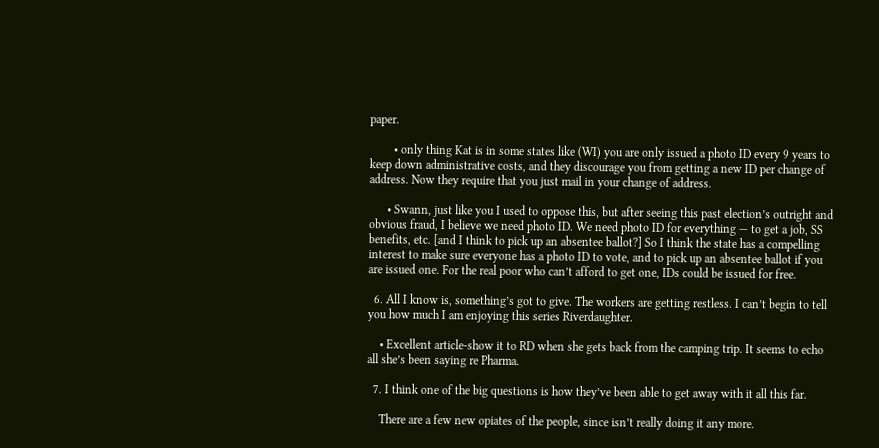paper.

        • only thing Kat is in some states like (WI) you are only issued a photo ID every 9 years to keep down administrative costs, and they discourage you from getting a new ID per change of address. Now they require that you just mail in your change of address.

      • Swann, just like you I used to oppose this, but after seeing this past election’s outright and obvious fraud, I believe we need photo ID. We need photo ID for everything — to get a job, SS benefits, etc. [and I think to pick up an absentee ballot?] So I think the state has a compelling interest to make sure everyone has a photo ID to vote, and to pick up an absentee ballot if you are issued one. For the real poor who can’t afford to get one, IDs could be issued for free.

  6. All I know is, something’s got to give. The workers are getting restless. I can’t begin to tell you how much I am enjoying this series Riverdaughter.

    • Excellent article-show it to RD when she gets back from the camping trip. It seems to echo all she’s been saying re Pharma.

  7. I think one of the big questions is how they’ve been able to get away with it all this far.

    There are a few new opiates of the people, since isn’t really doing it any more.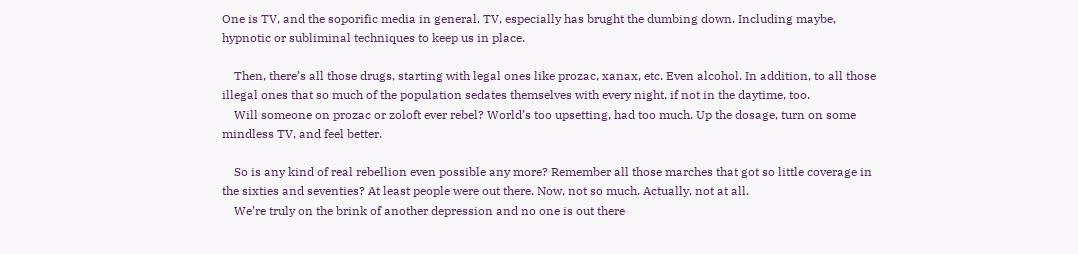One is TV, and the soporific media in general. TV, especially has brught the dumbing down. Including maybe, hypnotic or subliminal techniques to keep us in place.

    Then, there’s all those drugs, starting with legal ones like prozac, xanax, etc. Even alcohol. In addition, to all those illegal ones that so much of the population sedates themselves with every night, if not in the daytime, too.
    Will someone on prozac or zoloft ever rebel? World’s too upsetting, had too much. Up the dosage, turn on some mindless TV, and feel better.

    So is any kind of real rebellion even possible any more? Remember all those marches that got so little coverage in the sixties and seventies? At least people were out there. Now, not so much. Actually, not at all.
    We’re truly on the brink of another depression and no one is out there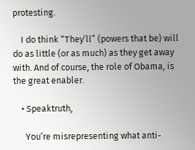protesting.

    I do think “They’ll” (powers that be) will do as little (or as much) as they get away with. And of course, the role of Obama, is the great enabler.

    • Speaktruth,

      You’re misrepresenting what anti-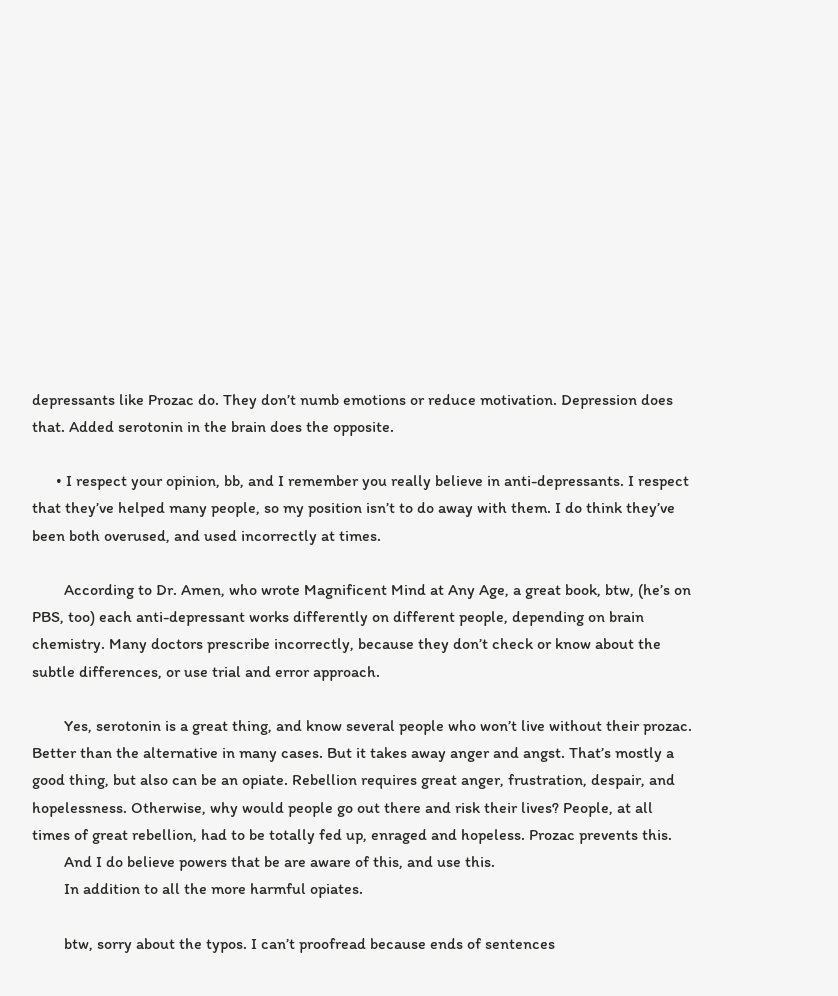depressants like Prozac do. They don’t numb emotions or reduce motivation. Depression does that. Added serotonin in the brain does the opposite.

      • I respect your opinion, bb, and I remember you really believe in anti-depressants. I respect that they’ve helped many people, so my position isn’t to do away with them. I do think they’ve been both overused, and used incorrectly at times.

        According to Dr. Amen, who wrote Magnificent Mind at Any Age, a great book, btw, (he’s on PBS, too) each anti-depressant works differently on different people, depending on brain chemistry. Many doctors prescribe incorrectly, because they don’t check or know about the subtle differences, or use trial and error approach.

        Yes, serotonin is a great thing, and know several people who won’t live without their prozac. Better than the alternative in many cases. But it takes away anger and angst. That’s mostly a good thing, but also can be an opiate. Rebellion requires great anger, frustration, despair, and hopelessness. Otherwise, why would people go out there and risk their lives? People, at all times of great rebellion, had to be totally fed up, enraged and hopeless. Prozac prevents this.
        And I do believe powers that be are aware of this, and use this.
        In addition to all the more harmful opiates.

        btw, sorry about the typos. I can’t proofread because ends of sentences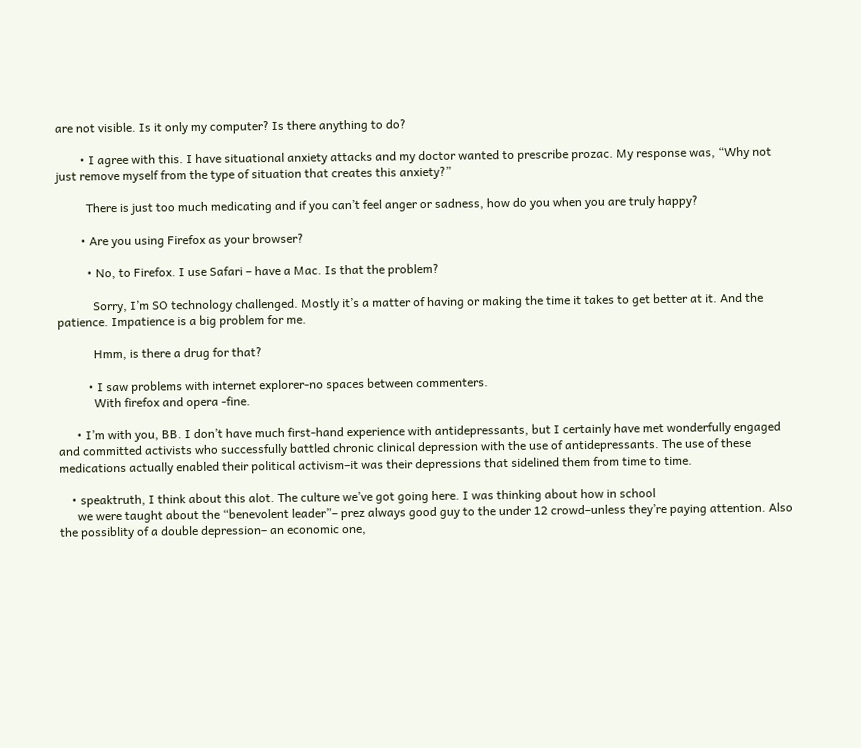are not visible. Is it only my computer? Is there anything to do?

        • I agree with this. I have situational anxiety attacks and my doctor wanted to prescribe prozac. My response was, “Why not just remove myself from the type of situation that creates this anxiety?”

          There is just too much medicating and if you can’t feel anger or sadness, how do you when you are truly happy?

        • Are you using Firefox as your browser?

          • No, to Firefox. I use Safari – have a Mac. Is that the problem?

            Sorry, I’m SO technology challenged. Mostly it’s a matter of having or making the time it takes to get better at it. And the patience. Impatience is a big problem for me.

            Hmm, is there a drug for that?

          • I saw problems with internet explorer-no spaces between commenters.
            With firefox and opera -fine.

      • I’m with you, BB. I don’t have much first-hand experience with antidepressants, but I certainly have met wonderfully engaged and committed activists who successfully battled chronic clinical depression with the use of antidepressants. The use of these medications actually enabled their political activism–it was their depressions that sidelined them from time to time.

    • speaktruth, I think about this alot. The culture we’ve got going here. I was thinking about how in school
      we were taught about the “benevolent leader”– prez always good guy to the under 12 crowd–unless they’re paying attention. Also the possiblity of a double depression– an economic one,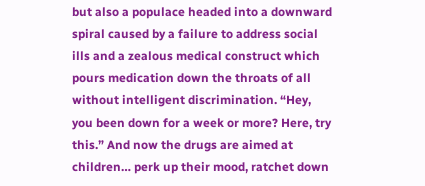but also a populace headed into a downward spiral caused by a failure to address social ills and a zealous medical construct which pours medication down the throats of all without intelligent discrimination. “Hey, you been down for a week or more? Here, try this.” And now the drugs are aimed at children… perk up their mood, ratchet down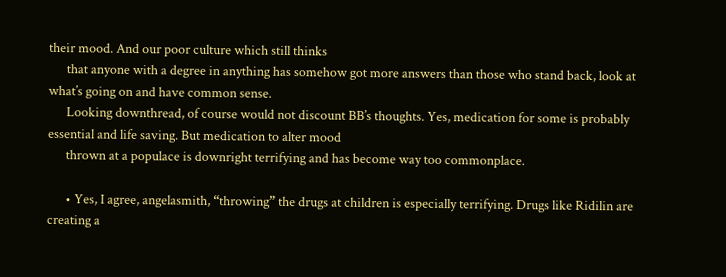their mood. And our poor culture which still thinks
      that anyone with a degree in anything has somehow got more answers than those who stand back, look at what’s going on and have common sense.
      Looking downthread, of course would not discount BB’s thoughts. Yes, medication for some is probably essential and life saving. But medication to alter mood
      thrown at a populace is downright terrifying and has become way too commonplace.

      • Yes, I agree, angelasmith, “throwing” the drugs at children is especially terrifying. Drugs like Ridilin are creating a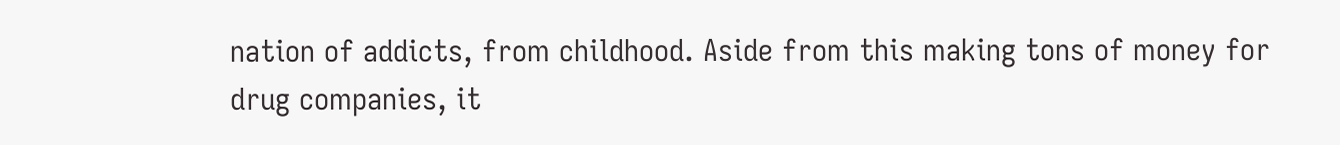nation of addicts, from childhood. Aside from this making tons of money for drug companies, it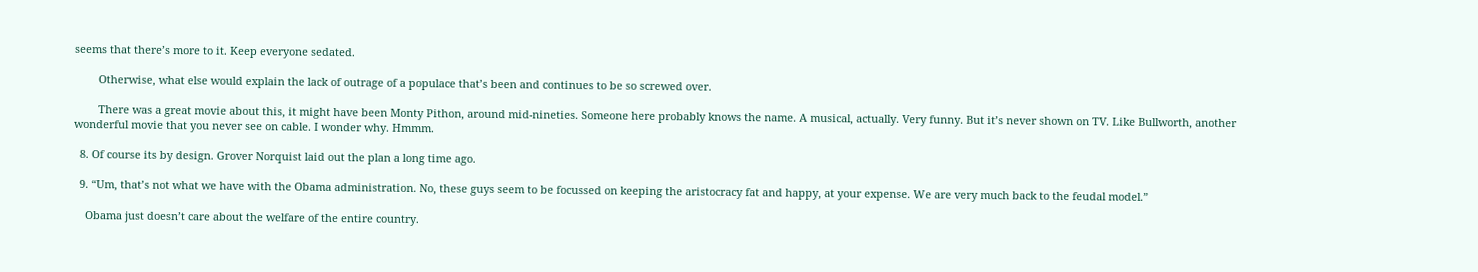seems that there’s more to it. Keep everyone sedated.

        Otherwise, what else would explain the lack of outrage of a populace that’s been and continues to be so screwed over.

        There was a great movie about this, it might have been Monty Pithon, around mid-nineties. Someone here probably knows the name. A musical, actually. Very funny. But it’s never shown on TV. Like Bullworth, another wonderful movie that you never see on cable. I wonder why. Hmmm.

  8. Of course its by design. Grover Norquist laid out the plan a long time ago.

  9. “Um, that’s not what we have with the Obama administration. No, these guys seem to be focussed on keeping the aristocracy fat and happy, at your expense. We are very much back to the feudal model.”

    Obama just doesn’t care about the welfare of the entire country.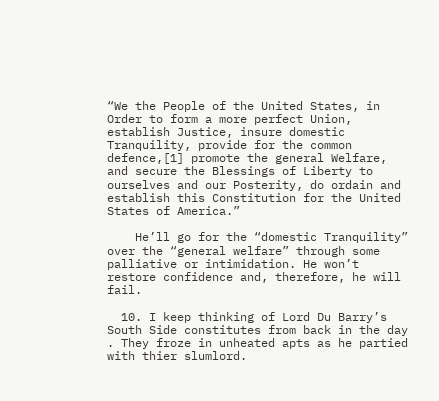“We the People of the United States, in Order to form a more perfect Union, establish Justice, insure domestic Tranquility, provide for the common defence,[1] promote the general Welfare, and secure the Blessings of Liberty to ourselves and our Posterity, do ordain and establish this Constitution for the United States of America.”

    He’ll go for the “domestic Tranquility” over the “general welfare” through some palliative or intimidation. He won’t restore confidence and, therefore, he will fail.

  10. I keep thinking of Lord Du Barry’s South Side constitutes from back in the day . They froze in unheated apts as he partied with thier slumlord.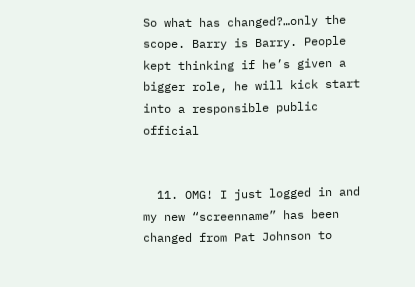So what has changed?…only the scope. Barry is Barry. People kept thinking if he’s given a bigger role, he will kick start into a responsible public official


  11. OMG! I just logged in and my new “screenname” has been changed from Pat Johnson to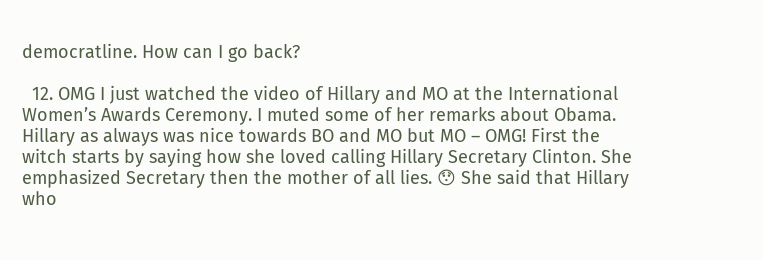democratline. How can I go back?

  12. OMG I just watched the video of Hillary and MO at the International Women’s Awards Ceremony. I muted some of her remarks about Obama. Hillary as always was nice towards BO and MO but MO – OMG! First the witch starts by saying how she loved calling Hillary Secretary Clinton. She emphasized Secretary then the mother of all lies. 😯 She said that Hillary who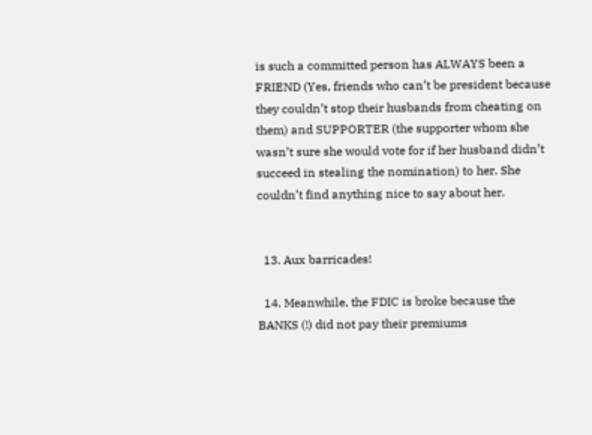is such a committed person has ALWAYS been a FRIEND (Yes, friends who can’t be president because they couldn’t stop their husbands from cheating on them) and SUPPORTER (the supporter whom she wasn’t sure she would vote for if her husband didn’t succeed in stealing the nomination) to her. She couldn’t find anything nice to say about her.


  13. Aux barricades!

  14. Meanwhile, the FDIC is broke because the BANKS (!) did not pay their premiums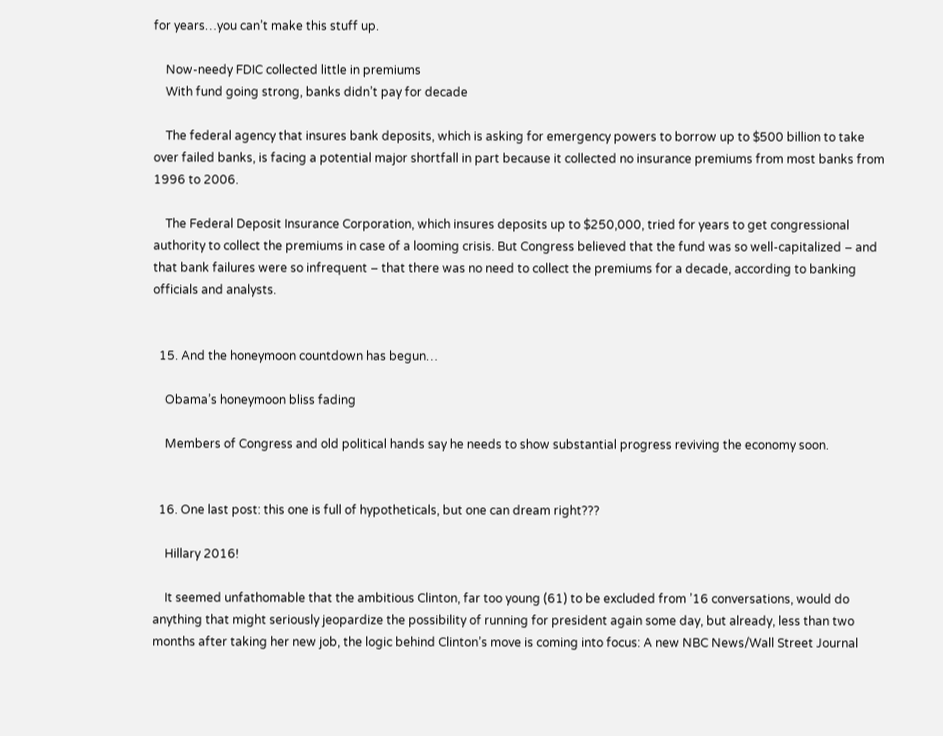for years…you can’t make this stuff up.

    Now-needy FDIC collected little in premiums
    With fund going strong, banks didn’t pay for decade

    The federal agency that insures bank deposits, which is asking for emergency powers to borrow up to $500 billion to take over failed banks, is facing a potential major shortfall in part because it collected no insurance premiums from most banks from 1996 to 2006.

    The Federal Deposit Insurance Corporation, which insures deposits up to $250,000, tried for years to get congressional authority to collect the premiums in case of a looming crisis. But Congress believed that the fund was so well-capitalized – and that bank failures were so infrequent – that there was no need to collect the premiums for a decade, according to banking officials and analysts.


  15. And the honeymoon countdown has begun…

    Obama’s honeymoon bliss fading

    Members of Congress and old political hands say he needs to show substantial progress reviving the economy soon.


  16. One last post: this one is full of hypotheticals, but one can dream right???

    Hillary 2016!

    It seemed unfathomable that the ambitious Clinton, far too young (61) to be excluded from ’16 conversations, would do anything that might seriously jeopardize the possibility of running for president again some day, but already, less than two months after taking her new job, the logic behind Clinton’s move is coming into focus: A new NBC News/Wall Street Journal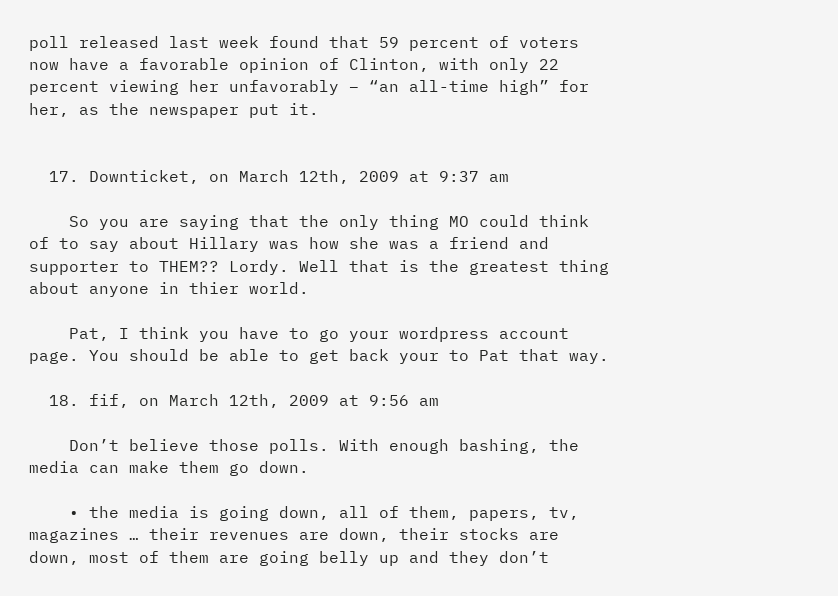poll released last week found that 59 percent of voters now have a favorable opinion of Clinton, with only 22 percent viewing her unfavorably – “an all-time high” for her, as the newspaper put it.


  17. Downticket, on March 12th, 2009 at 9:37 am

    So you are saying that the only thing MO could think of to say about Hillary was how she was a friend and supporter to THEM?? Lordy. Well that is the greatest thing about anyone in thier world.

    Pat, I think you have to go your wordpress account page. You should be able to get back your to Pat that way.

  18. fif, on March 12th, 2009 at 9:56 am

    Don’t believe those polls. With enough bashing, the media can make them go down.

    • the media is going down, all of them, papers, tv, magazines … their revenues are down, their stocks are down, most of them are going belly up and they don’t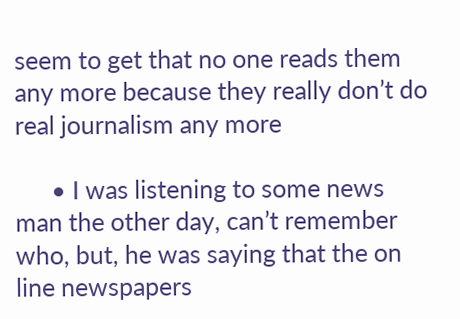seem to get that no one reads them any more because they really don’t do real journalism any more

      • I was listening to some news man the other day, can’t remember who, but, he was saying that the on line newspapers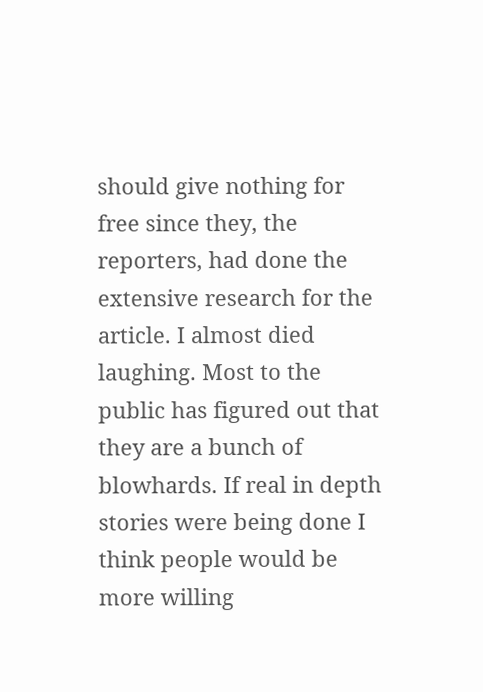should give nothing for free since they, the reporters, had done the extensive research for the article. I almost died laughing. Most to the public has figured out that they are a bunch of blowhards. If real in depth stories were being done I think people would be more willing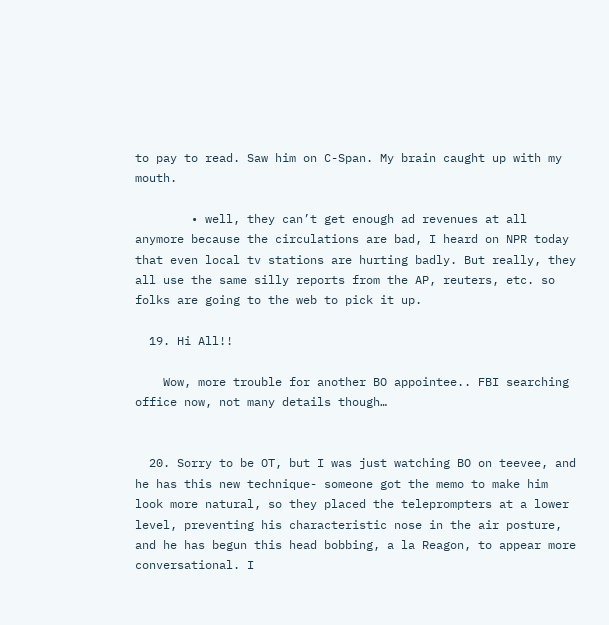to pay to read. Saw him on C-Span. My brain caught up with my mouth.

        • well, they can’t get enough ad revenues at all anymore because the circulations are bad, I heard on NPR today that even local tv stations are hurting badly. But really, they all use the same silly reports from the AP, reuters, etc. so folks are going to the web to pick it up.

  19. Hi All!!

    Wow, more trouble for another BO appointee.. FBI searching office now, not many details though…


  20. Sorry to be OT, but I was just watching BO on teevee, and he has this new technique- someone got the memo to make him look more natural, so they placed the teleprompters at a lower level, preventing his characteristic nose in the air posture, and he has begun this head bobbing, a la Reagon, to appear more conversational. I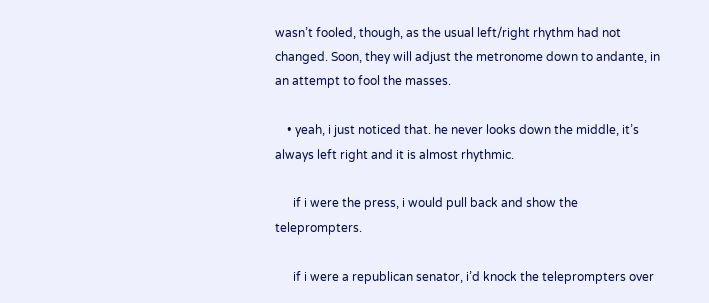wasn’t fooled, though, as the usual left/right rhythm had not changed. Soon, they will adjust the metronome down to andante, in an attempt to fool the masses.

    • yeah, i just noticed that. he never looks down the middle, it’s always left right and it is almost rhythmic.

      if i were the press, i would pull back and show the teleprompters.

      if i were a republican senator, i’d knock the teleprompters over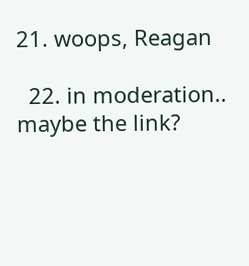21. woops, Reagan

  22. in moderation.. maybe the link?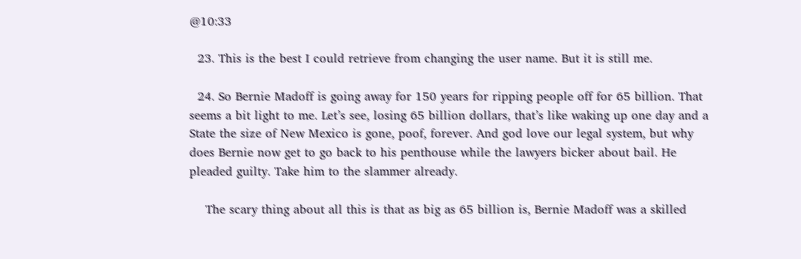@10:33

  23. This is the best I could retrieve from changing the user name. But it is still me.

  24. So Bernie Madoff is going away for 150 years for ripping people off for 65 billion. That seems a bit light to me. Let’s see, losing 65 billion dollars, that’s like waking up one day and a State the size of New Mexico is gone, poof, forever. And god love our legal system, but why does Bernie now get to go back to his penthouse while the lawyers bicker about bail. He pleaded guilty. Take him to the slammer already.

    The scary thing about all this is that as big as 65 billion is, Bernie Madoff was a skilled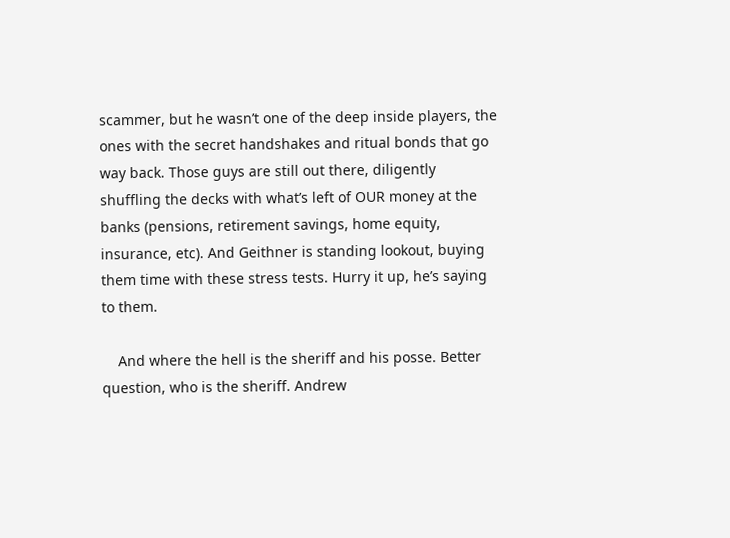scammer, but he wasn’t one of the deep inside players, the ones with the secret handshakes and ritual bonds that go way back. Those guys are still out there, diligently shuffling the decks with what’s left of OUR money at the banks (pensions, retirement savings, home equity, insurance, etc). And Geithner is standing lookout, buying them time with these stress tests. Hurry it up, he’s saying to them.

    And where the hell is the sheriff and his posse. Better question, who is the sheriff. Andrew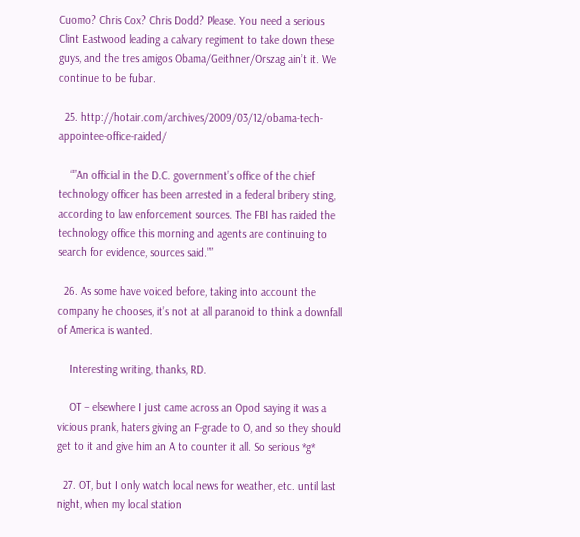Cuomo? Chris Cox? Chris Dodd? Please. You need a serious Clint Eastwood leading a calvary regiment to take down these guys, and the tres amigos Obama/Geithner/Orszag ain’t it. We continue to be fubar.

  25. http://hotair.com/archives/2009/03/12/obama-tech-appointee-office-raided/

    “”An official in the D.C. government’s office of the chief technology officer has been arrested in a federal bribery sting, according to law enforcement sources. The FBI has raided the technology office this morning and agents are continuing to search for evidence, sources said.””

  26. As some have voiced before, taking into account the company he chooses, it’s not at all paranoid to think a downfall of America is wanted.

    Interesting writing, thanks, RD.

    OT – elsewhere I just came across an Opod saying it was a vicious prank, haters giving an F-grade to O, and so they should get to it and give him an A to counter it all. So serious *g*

  27. OT, but I only watch local news for weather, etc. until last night, when my local station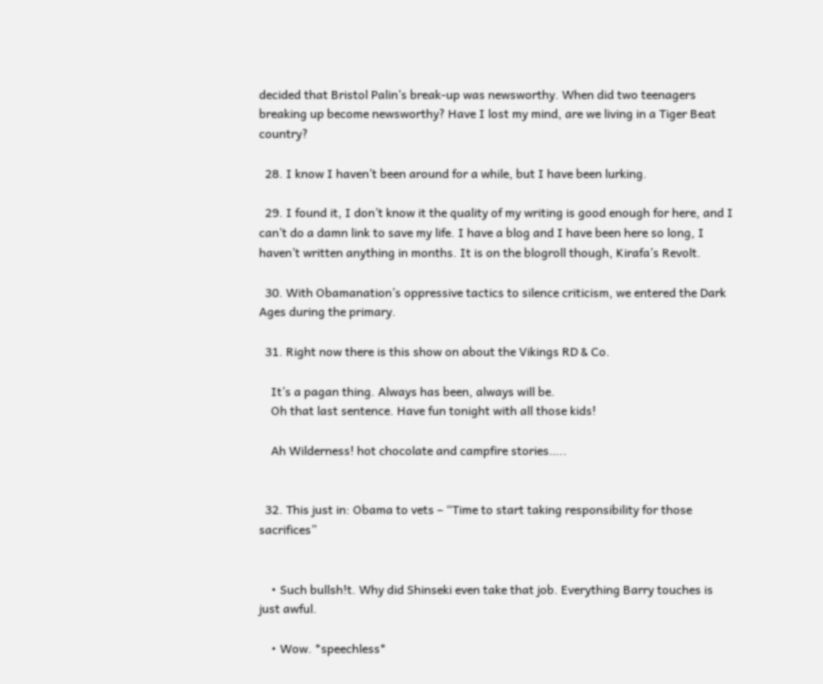decided that Bristol Palin’s break-up was newsworthy. When did two teenagers breaking up become newsworthy? Have I lost my mind, are we living in a Tiger Beat country?

  28. I know I haven’t been around for a while, but I have been lurking.

  29. I found it, I don’t know it the quality of my writing is good enough for here, and I can’t do a damn link to save my life. I have a blog and I have been here so long, I haven’t written anything in months. It is on the blogroll though, Kirafa’s Revolt.

  30. With Obamanation’s oppressive tactics to silence criticism, we entered the Dark Ages during the primary.

  31. Right now there is this show on about the Vikings RD & Co.

    It’s a pagan thing. Always has been, always will be.
    Oh that last sentence. Have fun tonight with all those kids!

    Ah Wilderness! hot chocolate and campfire stories…..


  32. This just in: Obama to vets – “Time to start taking responsibility for those sacrifices”


    • Such bullsh!t. Why did Shinseki even take that job. Everything Barry touches is just awful.

    • Wow. *speechless*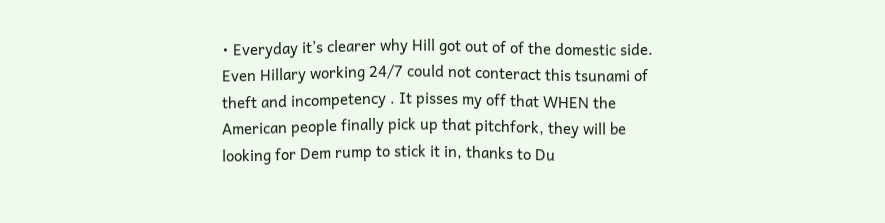• Everyday it’s clearer why Hill got out of of the domestic side. Even Hillary working 24/7 could not conteract this tsunami of theft and incompetency . It pisses my off that WHEN the American people finally pick up that pitchfork, they will be looking for Dem rump to stick it in, thanks to Du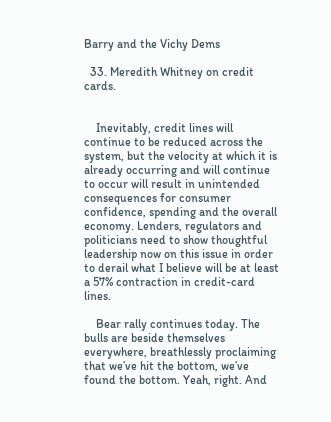Barry and the Vichy Dems

  33. Meredith Whitney on credit cards.


    Inevitably, credit lines will continue to be reduced across the system, but the velocity at which it is already occurring and will continue to occur will result in unintended consequences for consumer confidence, spending and the overall economy. Lenders, regulators and politicians need to show thoughtful leadership now on this issue in order to derail what I believe will be at least a 57% contraction in credit-card lines.

    Bear rally continues today. The bulls are beside themselves everywhere, breathlessly proclaiming that we’ve hit the bottom, we’ve found the bottom. Yeah, right. And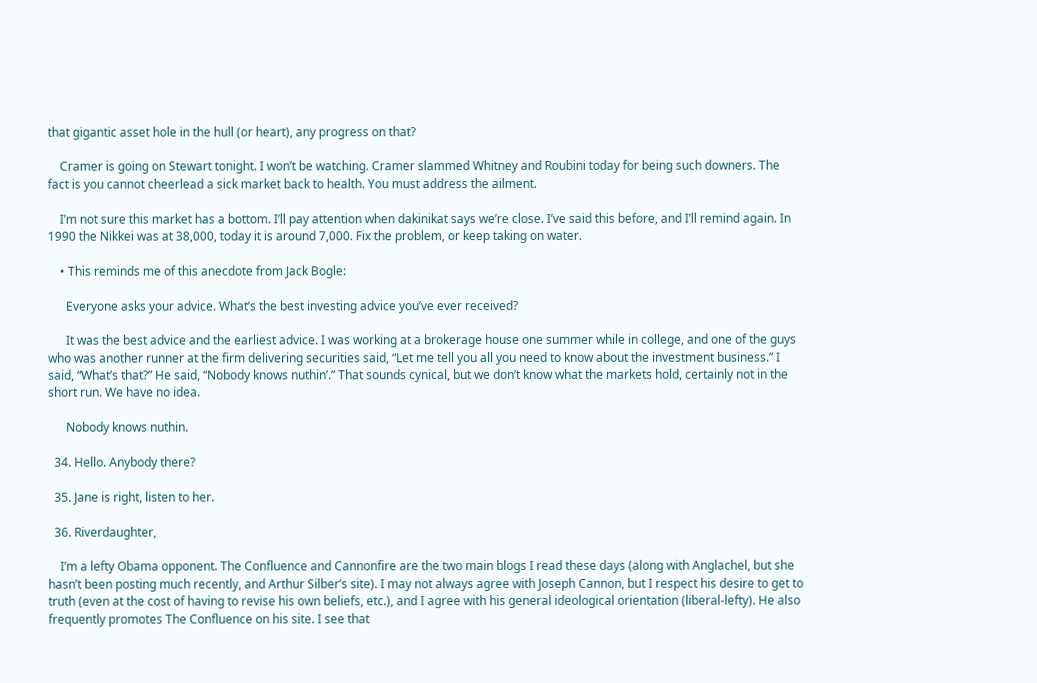that gigantic asset hole in the hull (or heart), any progress on that?

    Cramer is going on Stewart tonight. I won’t be watching. Cramer slammed Whitney and Roubini today for being such downers. The fact is you cannot cheerlead a sick market back to health. You must address the ailment.

    I’m not sure this market has a bottom. I’ll pay attention when dakinikat says we’re close. I’ve said this before, and I’ll remind again. In 1990 the Nikkei was at 38,000, today it is around 7,000. Fix the problem, or keep taking on water.

    • This reminds me of this anecdote from Jack Bogle:

      Everyone asks your advice. What’s the best investing advice you’ve ever received?

      It was the best advice and the earliest advice. I was working at a brokerage house one summer while in college, and one of the guys who was another runner at the firm delivering securities said, “Let me tell you all you need to know about the investment business.” I said, “What’s that?” He said, “Nobody knows nuthin’.” That sounds cynical, but we don’t know what the markets hold, certainly not in the short run. We have no idea.

      Nobody knows nuthin.

  34. Hello. Anybody there?

  35. Jane is right, listen to her.

  36. Riverdaughter,

    I’m a lefty Obama opponent. The Confluence and Cannonfire are the two main blogs I read these days (along with Anglachel, but she hasn’t been posting much recently, and Arthur Silber’s site). I may not always agree with Joseph Cannon, but I respect his desire to get to truth (even at the cost of having to revise his own beliefs, etc.), and I agree with his general ideological orientation (liberal-lefty). He also frequently promotes The Confluence on his site. I see that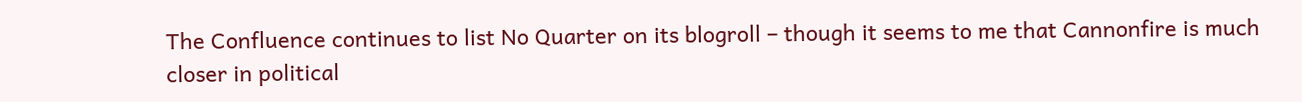The Confluence continues to list No Quarter on its blogroll – though it seems to me that Cannonfire is much closer in political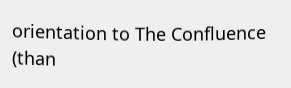orientation to The Confluence (than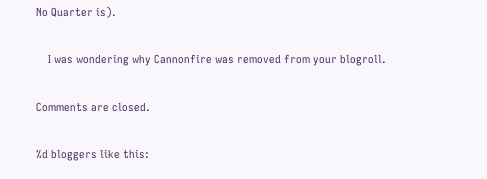No Quarter is).

    I was wondering why Cannonfire was removed from your blogroll.

Comments are closed.

%d bloggers like this: